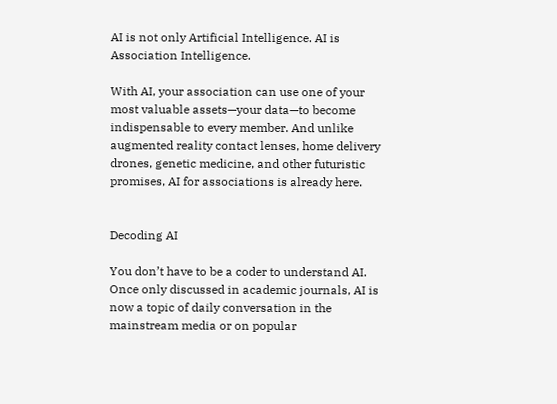AI is not only Artificial Intelligence. AI is Association Intelligence.

With AI, your association can use one of your most valuable assets—your data—to become indispensable to every member. And unlike augmented reality contact lenses, home delivery drones, genetic medicine, and other futuristic promises, AI for associations is already here.


Decoding AI

You don’t have to be a coder to understand AI. Once only discussed in academic journals, AI is now a topic of daily conversation in the mainstream media or on popular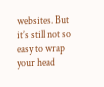websites. But it’s still not so easy to wrap your head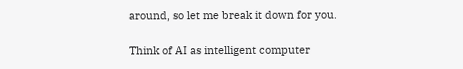around, so let me break it down for you.

Think of AI as intelligent computer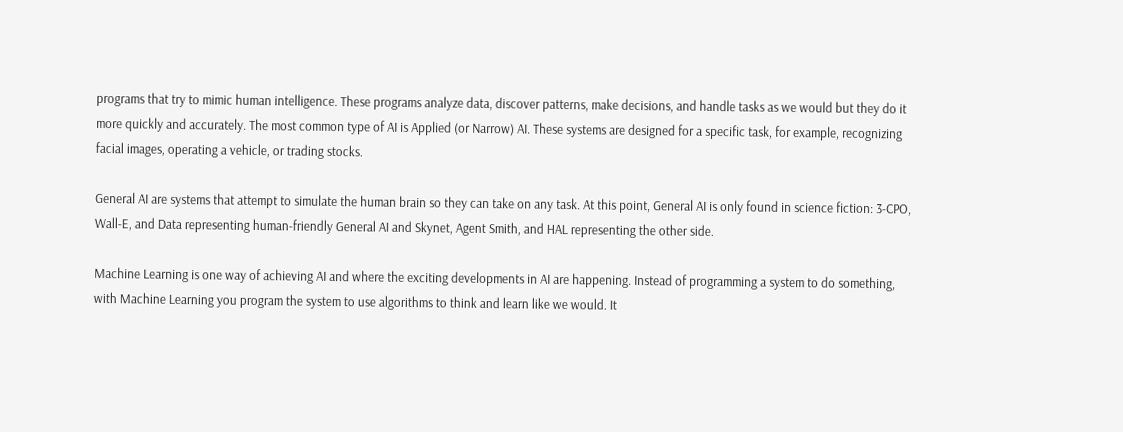programs that try to mimic human intelligence. These programs analyze data, discover patterns, make decisions, and handle tasks as we would but they do it more quickly and accurately. The most common type of AI is Applied (or Narrow) AI. These systems are designed for a specific task, for example, recognizing facial images, operating a vehicle, or trading stocks.

General AI are systems that attempt to simulate the human brain so they can take on any task. At this point, General AI is only found in science fiction: 3-CPO, Wall-E, and Data representing human-friendly General AI and Skynet, Agent Smith, and HAL representing the other side.

Machine Learning is one way of achieving AI and where the exciting developments in AI are happening. Instead of programming a system to do something, with Machine Learning you program the system to use algorithms to think and learn like we would. It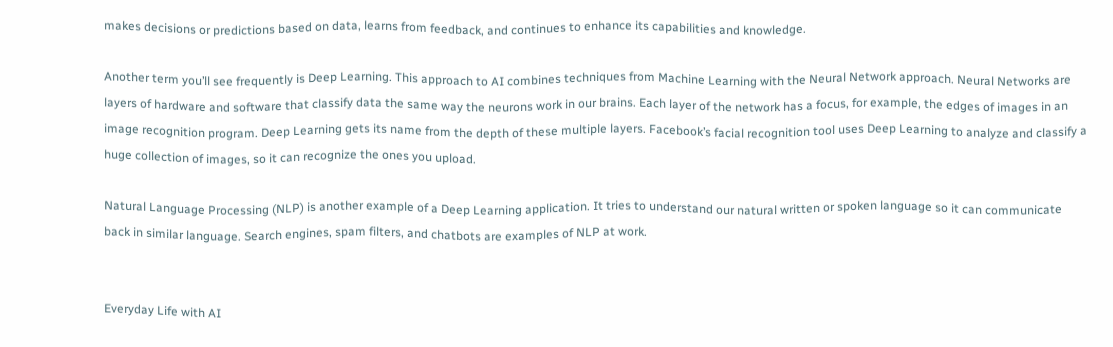makes decisions or predictions based on data, learns from feedback, and continues to enhance its capabilities and knowledge.

Another term you’ll see frequently is Deep Learning. This approach to AI combines techniques from Machine Learning with the Neural Network approach. Neural Networks are layers of hardware and software that classify data the same way the neurons work in our brains. Each layer of the network has a focus, for example, the edges of images in an image recognition program. Deep Learning gets its name from the depth of these multiple layers. Facebook’s facial recognition tool uses Deep Learning to analyze and classify a huge collection of images, so it can recognize the ones you upload.

Natural Language Processing (NLP) is another example of a Deep Learning application. It tries to understand our natural written or spoken language so it can communicate back in similar language. Search engines, spam filters, and chatbots are examples of NLP at work.


Everyday Life with AI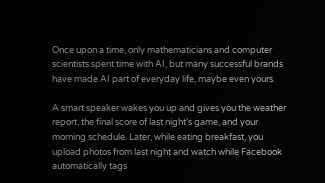Once upon a time, only mathematicians and computer scientists spent time with AI, but many successful brands have made AI part of everyday life, maybe even yours.

A smart speaker wakes you up and gives you the weather report, the final score of last night’s game, and your morning schedule. Later, while eating breakfast, you upload photos from last night and watch while Facebook automatically tags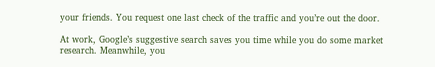your friends. You request one last check of the traffic and you’re out the door.

At work, Google’s suggestive search saves you time while you do some market research. Meanwhile, you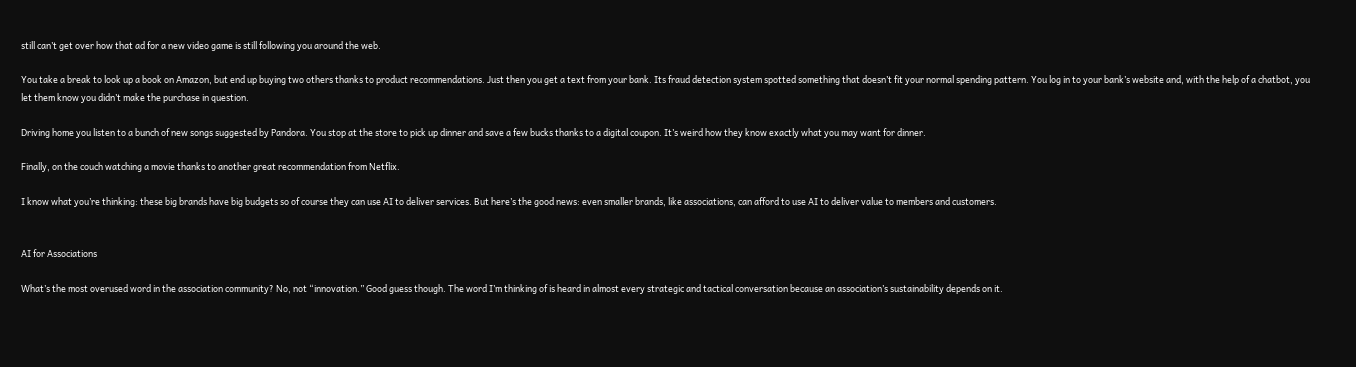still can’t get over how that ad for a new video game is still following you around the web.

You take a break to look up a book on Amazon, but end up buying two others thanks to product recommendations. Just then you get a text from your bank. Its fraud detection system spotted something that doesn’t fit your normal spending pattern. You log in to your bank’s website and, with the help of a chatbot, you let them know you didn’t make the purchase in question.

Driving home you listen to a bunch of new songs suggested by Pandora. You stop at the store to pick up dinner and save a few bucks thanks to a digital coupon. It’s weird how they know exactly what you may want for dinner.

Finally, on the couch watching a movie thanks to another great recommendation from Netflix.

I know what you’re thinking: these big brands have big budgets so of course they can use AI to deliver services. But here’s the good news: even smaller brands, like associations, can afford to use AI to deliver value to members and customers.


AI for Associations

What’s the most overused word in the association community? No, not “innovation.” Good guess though. The word I’m thinking of is heard in almost every strategic and tactical conversation because an association’s sustainability depends on it.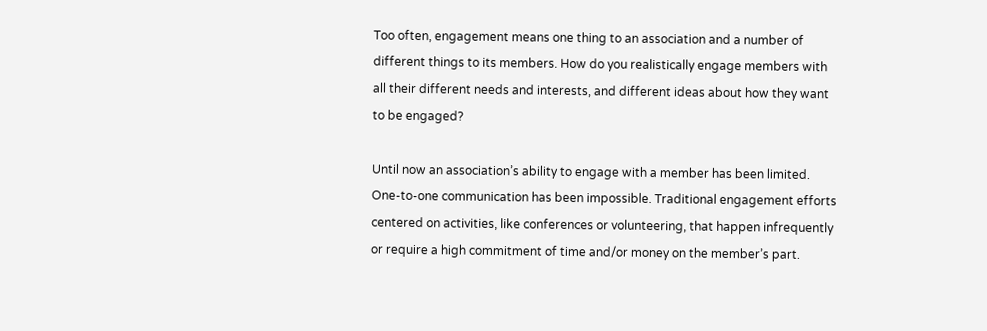Too often, engagement means one thing to an association and a number of different things to its members. How do you realistically engage members with all their different needs and interests, and different ideas about how they want to be engaged?

Until now an association’s ability to engage with a member has been limited. One-to-one communication has been impossible. Traditional engagement efforts centered on activities, like conferences or volunteering, that happen infrequently or require a high commitment of time and/or money on the member’s part.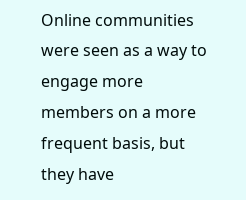Online communities were seen as a way to engage more members on a more frequent basis, but they have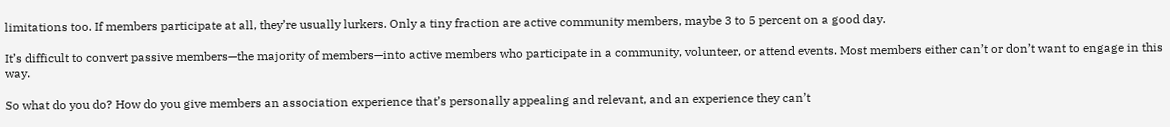limitations too. If members participate at all, they’re usually lurkers. Only a tiny fraction are active community members, maybe 3 to 5 percent on a good day.

It’s difficult to convert passive members—the majority of members—into active members who participate in a community, volunteer, or attend events. Most members either can’t or don’t want to engage in this way.

So what do you do? How do you give members an association experience that’s personally appealing and relevant, and an experience they can’t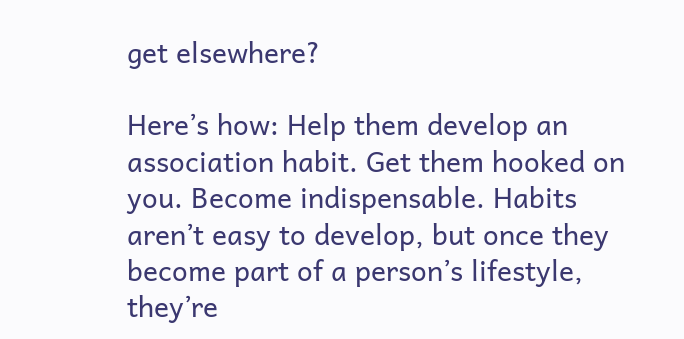get elsewhere?

Here’s how: Help them develop an association habit. Get them hooked on you. Become indispensable. Habits aren’t easy to develop, but once they become part of a person’s lifestyle, they’re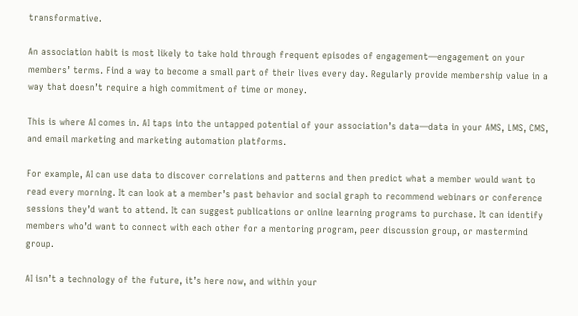transformative.

An association habit is most likely to take hold through frequent episodes of engagement—engagement on your members’ terms. Find a way to become a small part of their lives every day. Regularly provide membership value in a way that doesn’t require a high commitment of time or money.

This is where AI comes in. AI taps into the untapped potential of your association’s data—data in your AMS, LMS, CMS, and email marketing and marketing automation platforms.

For example, AI can use data to discover correlations and patterns and then predict what a member would want to read every morning. It can look at a member’s past behavior and social graph to recommend webinars or conference sessions they’d want to attend. It can suggest publications or online learning programs to purchase. It can identify members who’d want to connect with each other for a mentoring program, peer discussion group, or mastermind group.

AI isn’t a technology of the future, it’s here now, and within your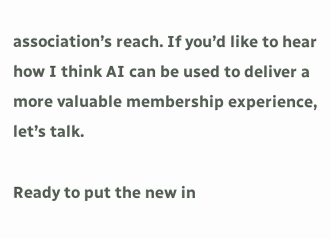association’s reach. If you’d like to hear how I think AI can be used to deliver a more valuable membership experience, let’s talk.

Ready to put the new in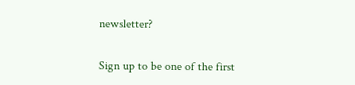newsletter?

Sign up to be one of the first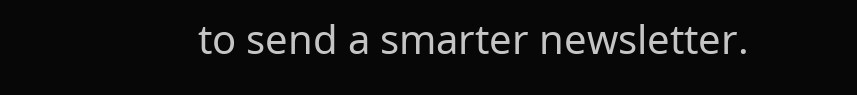to send a smarter newsletter.